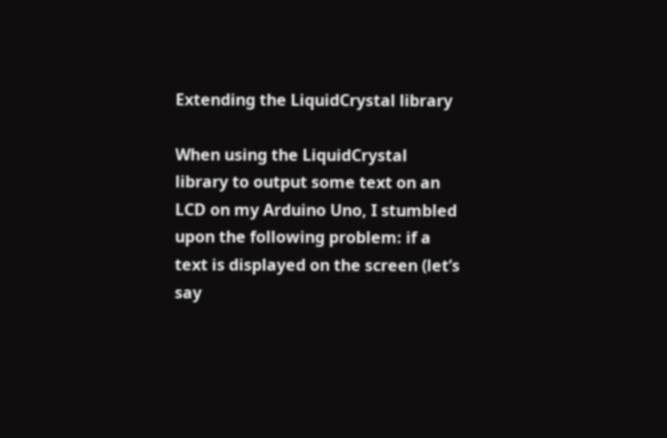Extending the LiquidCrystal library

When using the LiquidCrystal library to output some text on an LCD on my Arduino Uno, I stumbled upon the following problem: if a text is displayed on the screen (let’s say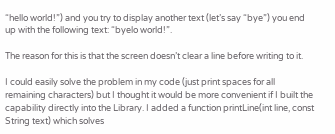“hello world!”) and you try to display another text (let’s say “bye”) you end up with the following text: “byelo world!”.

The reason for this is that the screen doesn’t clear a line before writing to it.

I could easily solve the problem in my code (just print spaces for all remaining characters) but I thought it would be more convenient if I built the capability directly into the Library. I added a function printLine(int line, const String text) which solves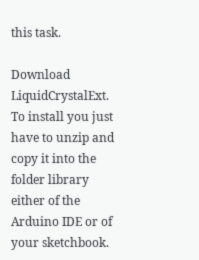this task.

Download LiquidCrystalExt. To install you just have to unzip and copy it into the folder library either of the Arduino IDE or of your sketchbook.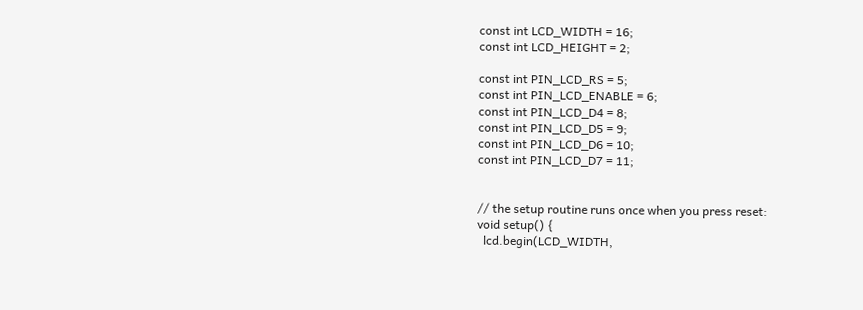const int LCD_WIDTH = 16;
const int LCD_HEIGHT = 2;

const int PIN_LCD_RS = 5;
const int PIN_LCD_ENABLE = 6;
const int PIN_LCD_D4 = 8;
const int PIN_LCD_D5 = 9;
const int PIN_LCD_D6 = 10;
const int PIN_LCD_D7 = 11;


// the setup routine runs once when you press reset:
void setup() {
  lcd.begin(LCD_WIDTH,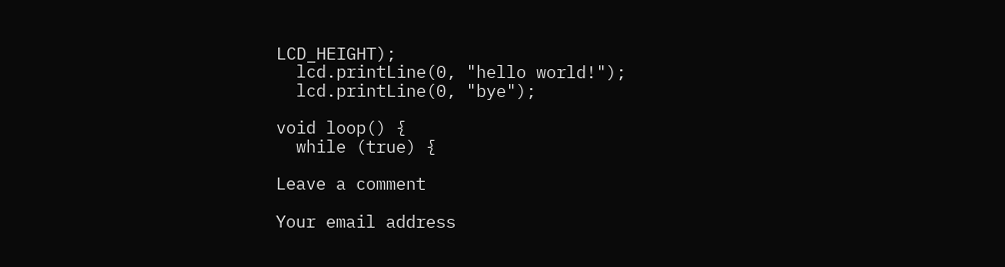LCD_HEIGHT);
  lcd.printLine(0, "hello world!");
  lcd.printLine(0, "bye");

void loop() {
  while (true) {

Leave a comment

Your email address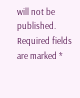will not be published. Required fields are marked *